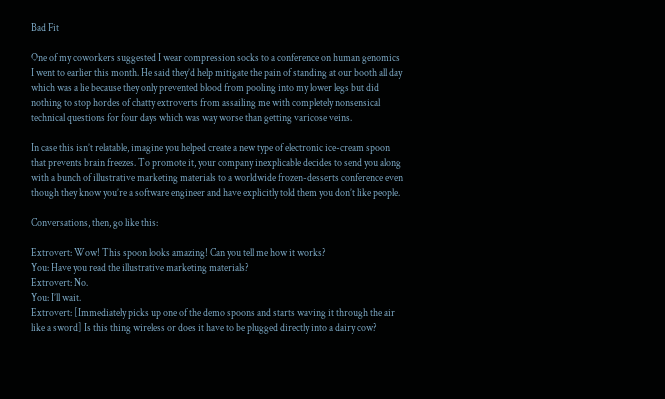Bad Fit

One of my coworkers suggested I wear compression socks to a conference on human genomics I went to earlier this month. He said they’d help mitigate the pain of standing at our booth all day which was a lie because they only prevented blood from pooling into my lower legs but did nothing to stop hordes of chatty extroverts from assailing me with completely nonsensical technical questions for four days which was way worse than getting varicose veins.

In case this isn’t relatable, imagine you helped create a new type of electronic ice-cream spoon that prevents brain freezes. To promote it, your company inexplicable decides to send you along with a bunch of illustrative marketing materials to a worldwide frozen-desserts conference even though they know you’re a software engineer and have explicitly told them you don’t like people.

Conversations, then, go like this:

Extrovert: Wow! This spoon looks amazing! Can you tell me how it works?
You: Have you read the illustrative marketing materials?
Extrovert: No.
You: I’ll wait.
Extrovert: [Immediately picks up one of the demo spoons and starts waving it through the air like a sword] Is this thing wireless or does it have to be plugged directly into a dairy cow?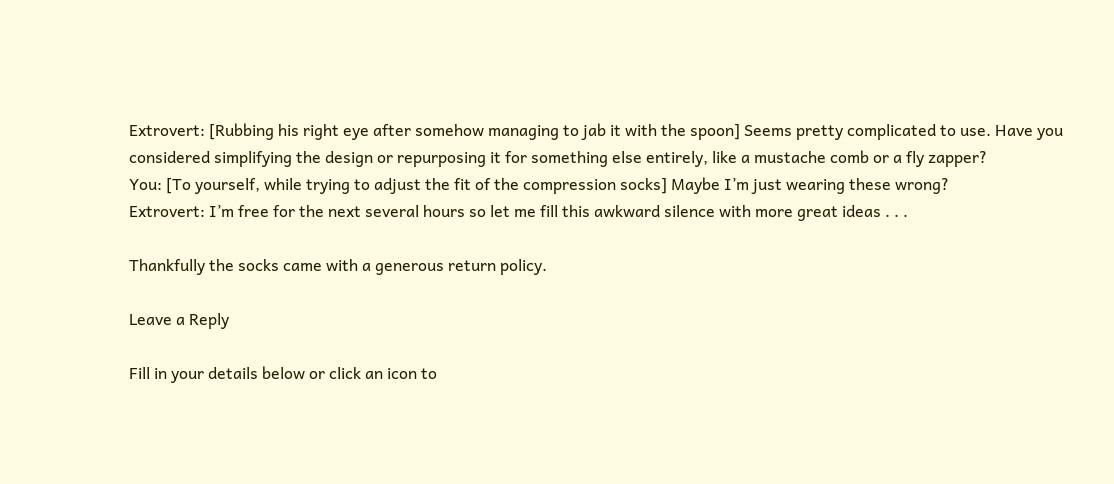Extrovert: [Rubbing his right eye after somehow managing to jab it with the spoon] Seems pretty complicated to use. Have you considered simplifying the design or repurposing it for something else entirely, like a mustache comb or a fly zapper?
You: [To yourself, while trying to adjust the fit of the compression socks] Maybe I’m just wearing these wrong?
Extrovert: I’m free for the next several hours so let me fill this awkward silence with more great ideas . . .

Thankfully the socks came with a generous return policy.

Leave a Reply

Fill in your details below or click an icon to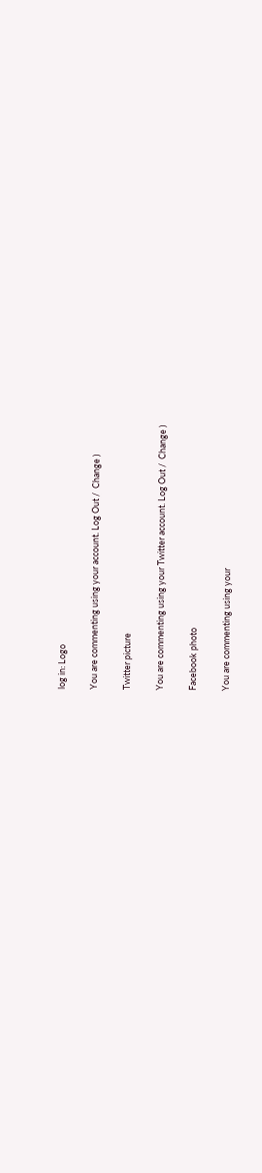log in: Logo

You are commenting using your account. Log Out /  Change )

Twitter picture

You are commenting using your Twitter account. Log Out /  Change )

Facebook photo

You are commenting using your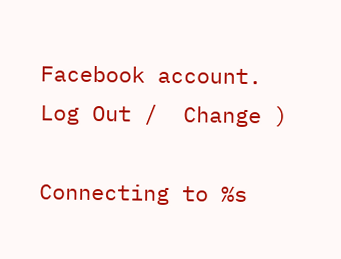Facebook account. Log Out /  Change )

Connecting to %s